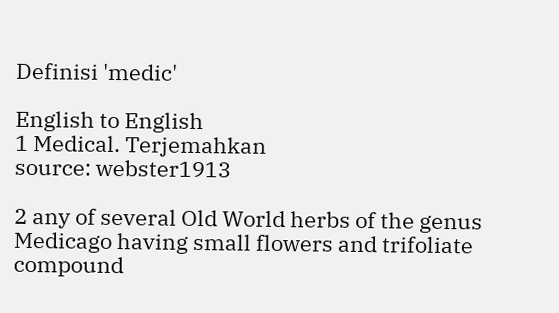Definisi 'medic'

English to English
1 Medical. Terjemahkan
source: webster1913

2 any of several Old World herbs of the genus Medicago having small flowers and trifoliate compound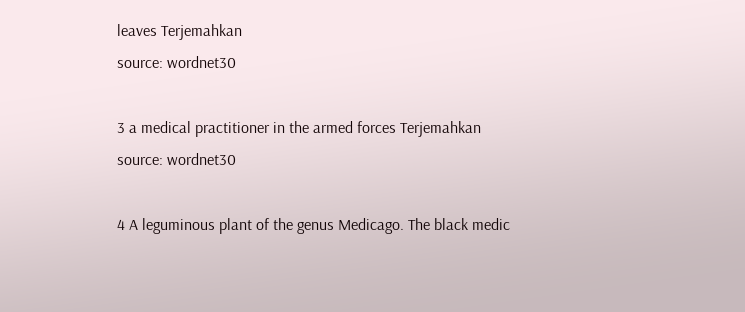leaves Terjemahkan
source: wordnet30

3 a medical practitioner in the armed forces Terjemahkan
source: wordnet30

4 A leguminous plant of the genus Medicago. The black medic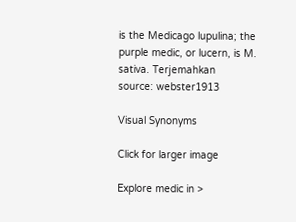is the Medicago lupulina; the purple medic, or lucern, is M. sativa. Terjemahkan
source: webster1913

Visual Synonyms

Click for larger image

Explore medic in >